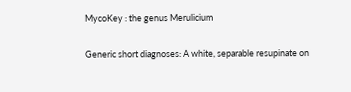MycoKey : the genus Merulicium

Generic short diagnoses: A white, separable resupinate on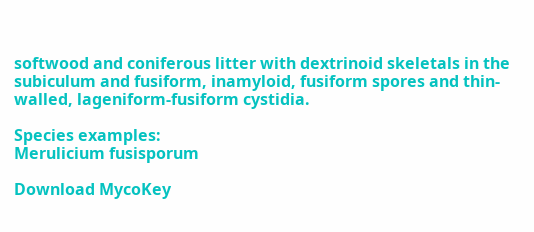softwood and coniferous litter with dextrinoid skeletals in the subiculum and fusiform, inamyloid, fusiform spores and thin-walled, lageniform-fusiform cystidia.

Species examples:
Merulicium fusisporum

Download MycoKey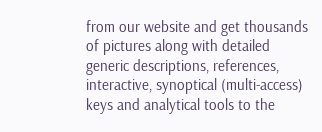from our website and get thousands of pictures along with detailed generic descriptions, references, interactive, synoptical (multi-access) keys and analytical tools to the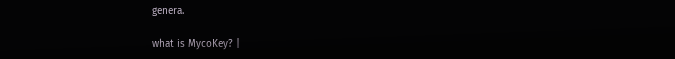genera.

what is MycoKey? |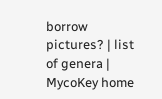borrow pictures? | list of genera | MycoKey home